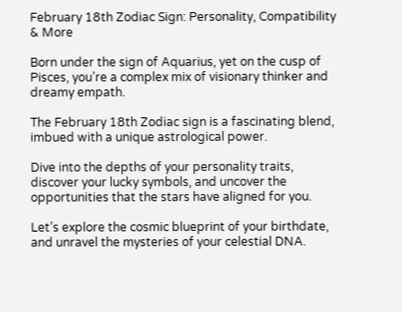February 18th Zodiac Sign: Personality, Compatibility & More

Born under the sign of Aquarius, yet on the cusp of Pisces, you’re a complex mix of visionary thinker and dreamy empath.

The February 18th Zodiac sign is a fascinating blend, imbued with a unique astrological power.

Dive into the depths of your personality traits, discover your lucky symbols, and uncover the opportunities that the stars have aligned for you.

Let’s explore the cosmic blueprint of your birthdate, and unravel the mysteries of your celestial DNA.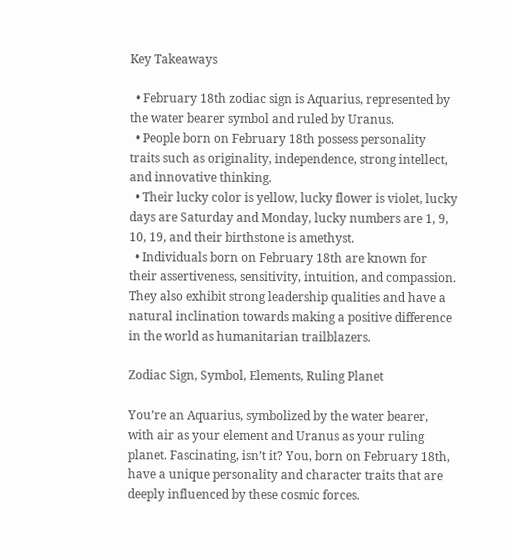Key Takeaways

  • February 18th zodiac sign is Aquarius, represented by the water bearer symbol and ruled by Uranus.
  • People born on February 18th possess personality traits such as originality, independence, strong intellect, and innovative thinking.
  • Their lucky color is yellow, lucky flower is violet, lucky days are Saturday and Monday, lucky numbers are 1, 9, 10, 19, and their birthstone is amethyst.
  • Individuals born on February 18th are known for their assertiveness, sensitivity, intuition, and compassion. They also exhibit strong leadership qualities and have a natural inclination towards making a positive difference in the world as humanitarian trailblazers.

Zodiac Sign, Symbol, Elements, Ruling Planet

You’re an Aquarius, symbolized by the water bearer, with air as your element and Uranus as your ruling planet. Fascinating, isn’t it? You, born on February 18th, have a unique personality and character traits that are deeply influenced by these cosmic forces.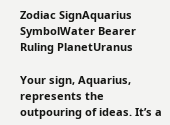Zodiac SignAquarius
SymbolWater Bearer
Ruling PlanetUranus

Your sign, Aquarius, represents the outpouring of ideas. It’s a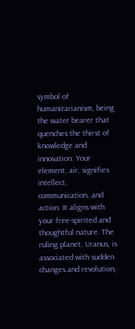symbol of humanitarianism, being the water bearer that quenches the thirst of knowledge and innovation. Your element, air, signifies intellect, communication, and action. It aligns with your free-spirited and thoughtful nature. The ruling planet, Uranus, is associated with sudden changes and revolution,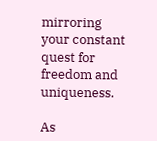mirroring your constant quest for freedom and uniqueness.

As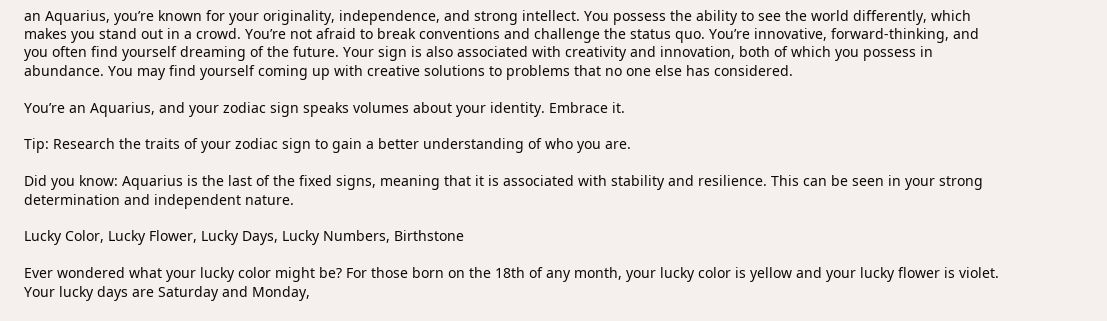an Aquarius, you’re known for your originality, independence, and strong intellect. You possess the ability to see the world differently, which makes you stand out in a crowd. You’re not afraid to break conventions and challenge the status quo. You’re innovative, forward-thinking, and you often find yourself dreaming of the future. Your sign is also associated with creativity and innovation, both of which you possess in abundance. You may find yourself coming up with creative solutions to problems that no one else has considered.

You’re an Aquarius, and your zodiac sign speaks volumes about your identity. Embrace it.

Tip: Research the traits of your zodiac sign to gain a better understanding of who you are.

Did you know: Aquarius is the last of the fixed signs, meaning that it is associated with stability and resilience. This can be seen in your strong determination and independent nature.

Lucky Color, Lucky Flower, Lucky Days, Lucky Numbers, Birthstone

Ever wondered what your lucky color might be? For those born on the 18th of any month, your lucky color is yellow and your lucky flower is violet. Your lucky days are Saturday and Monday,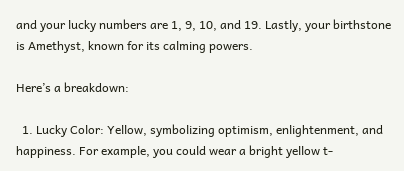and your lucky numbers are 1, 9, 10, and 19. Lastly, your birthstone is Amethyst, known for its calming powers.

Here’s a breakdown:

  1. Lucky Color: Yellow, symbolizing optimism, enlightenment, and happiness. For example, you could wear a bright yellow t-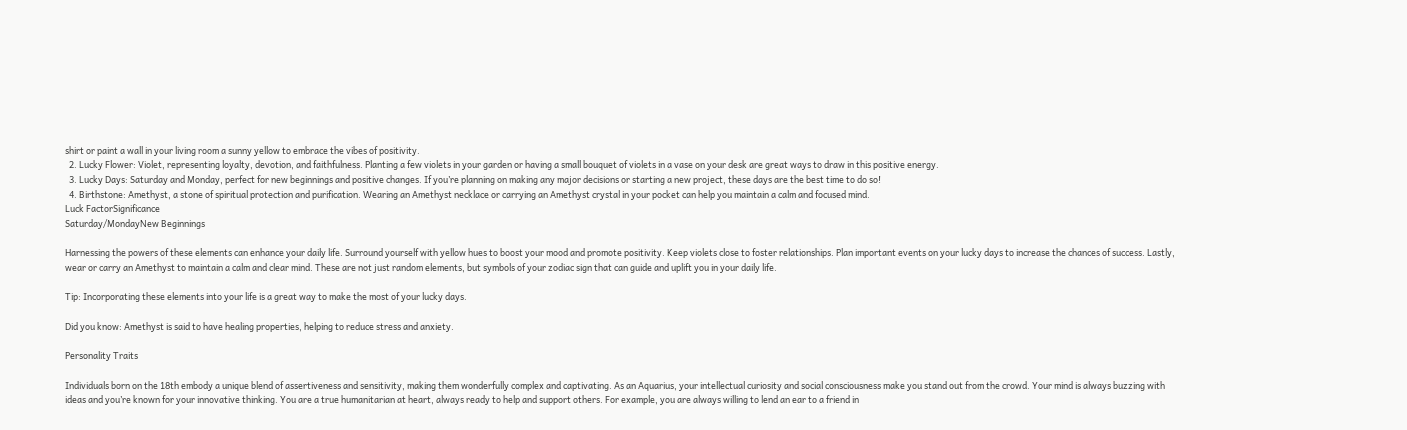shirt or paint a wall in your living room a sunny yellow to embrace the vibes of positivity.
  2. Lucky Flower: Violet, representing loyalty, devotion, and faithfulness. Planting a few violets in your garden or having a small bouquet of violets in a vase on your desk are great ways to draw in this positive energy.
  3. Lucky Days: Saturday and Monday, perfect for new beginnings and positive changes. If you’re planning on making any major decisions or starting a new project, these days are the best time to do so!
  4. Birthstone: Amethyst, a stone of spiritual protection and purification. Wearing an Amethyst necklace or carrying an Amethyst crystal in your pocket can help you maintain a calm and focused mind.
Luck FactorSignificance
Saturday/MondayNew Beginnings

Harnessing the powers of these elements can enhance your daily life. Surround yourself with yellow hues to boost your mood and promote positivity. Keep violets close to foster relationships. Plan important events on your lucky days to increase the chances of success. Lastly, wear or carry an Amethyst to maintain a calm and clear mind. These are not just random elements, but symbols of your zodiac sign that can guide and uplift you in your daily life.

Tip: Incorporating these elements into your life is a great way to make the most of your lucky days.

Did you know: Amethyst is said to have healing properties, helping to reduce stress and anxiety.

Personality Traits

Individuals born on the 18th embody a unique blend of assertiveness and sensitivity, making them wonderfully complex and captivating. As an Aquarius, your intellectual curiosity and social consciousness make you stand out from the crowd. Your mind is always buzzing with ideas and you’re known for your innovative thinking. You are a true humanitarian at heart, always ready to help and support others. For example, you are always willing to lend an ear to a friend in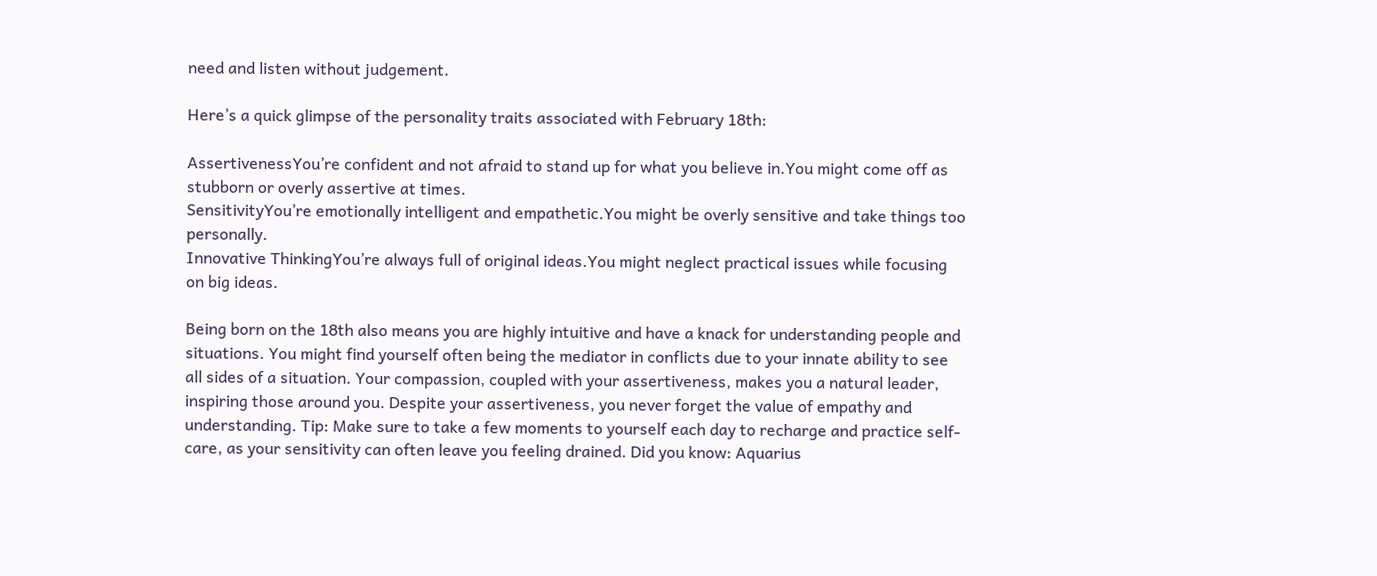need and listen without judgement.

Here’s a quick glimpse of the personality traits associated with February 18th:

AssertivenessYou’re confident and not afraid to stand up for what you believe in.You might come off as stubborn or overly assertive at times.
SensitivityYou’re emotionally intelligent and empathetic.You might be overly sensitive and take things too personally.
Innovative ThinkingYou’re always full of original ideas.You might neglect practical issues while focusing on big ideas.

Being born on the 18th also means you are highly intuitive and have a knack for understanding people and situations. You might find yourself often being the mediator in conflicts due to your innate ability to see all sides of a situation. Your compassion, coupled with your assertiveness, makes you a natural leader, inspiring those around you. Despite your assertiveness, you never forget the value of empathy and understanding. Tip: Make sure to take a few moments to yourself each day to recharge and practice self-care, as your sensitivity can often leave you feeling drained. Did you know: Aquarius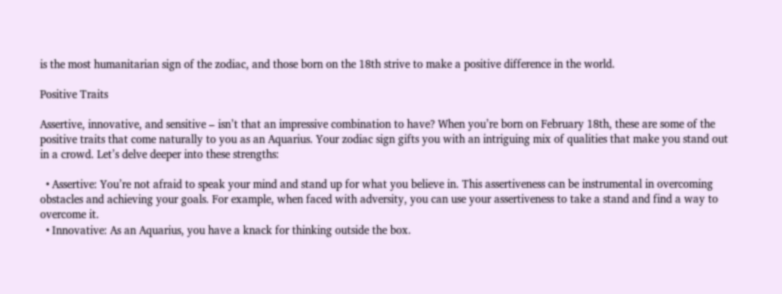is the most humanitarian sign of the zodiac, and those born on the 18th strive to make a positive difference in the world.

Positive Traits

Assertive, innovative, and sensitive – isn’t that an impressive combination to have? When you’re born on February 18th, these are some of the positive traits that come naturally to you as an Aquarius. Your zodiac sign gifts you with an intriguing mix of qualities that make you stand out in a crowd. Let’s delve deeper into these strengths:

  • Assertive: You’re not afraid to speak your mind and stand up for what you believe in. This assertiveness can be instrumental in overcoming obstacles and achieving your goals. For example, when faced with adversity, you can use your assertiveness to take a stand and find a way to overcome it.
  • Innovative: As an Aquarius, you have a knack for thinking outside the box.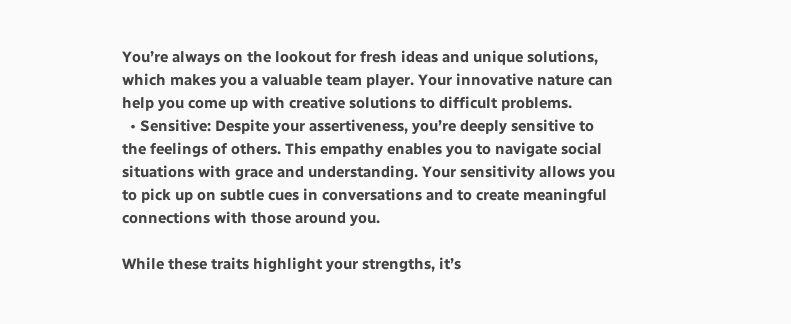You’re always on the lookout for fresh ideas and unique solutions, which makes you a valuable team player. Your innovative nature can help you come up with creative solutions to difficult problems.
  • Sensitive: Despite your assertiveness, you’re deeply sensitive to the feelings of others. This empathy enables you to navigate social situations with grace and understanding. Your sensitivity allows you to pick up on subtle cues in conversations and to create meaningful connections with those around you.

While these traits highlight your strengths, it’s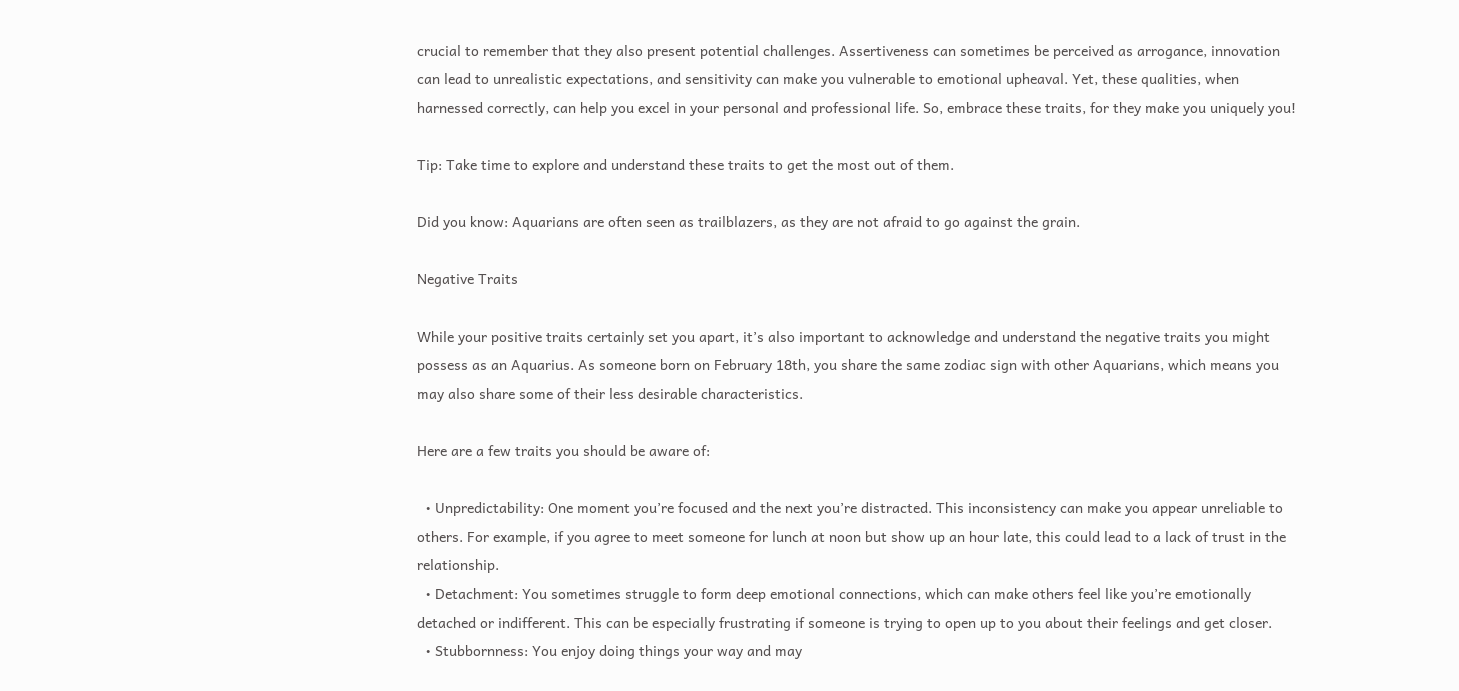crucial to remember that they also present potential challenges. Assertiveness can sometimes be perceived as arrogance, innovation can lead to unrealistic expectations, and sensitivity can make you vulnerable to emotional upheaval. Yet, these qualities, when harnessed correctly, can help you excel in your personal and professional life. So, embrace these traits, for they make you uniquely you!

Tip: Take time to explore and understand these traits to get the most out of them.

Did you know: Aquarians are often seen as trailblazers, as they are not afraid to go against the grain.

Negative Traits

While your positive traits certainly set you apart, it’s also important to acknowledge and understand the negative traits you might possess as an Aquarius. As someone born on February 18th, you share the same zodiac sign with other Aquarians, which means you may also share some of their less desirable characteristics.

Here are a few traits you should be aware of:

  • Unpredictability: One moment you’re focused and the next you’re distracted. This inconsistency can make you appear unreliable to others. For example, if you agree to meet someone for lunch at noon but show up an hour late, this could lead to a lack of trust in the relationship.
  • Detachment: You sometimes struggle to form deep emotional connections, which can make others feel like you’re emotionally detached or indifferent. This can be especially frustrating if someone is trying to open up to you about their feelings and get closer.
  • Stubbornness: You enjoy doing things your way and may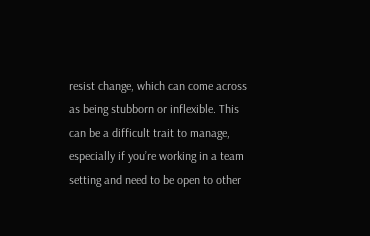resist change, which can come across as being stubborn or inflexible. This can be a difficult trait to manage, especially if you’re working in a team setting and need to be open to other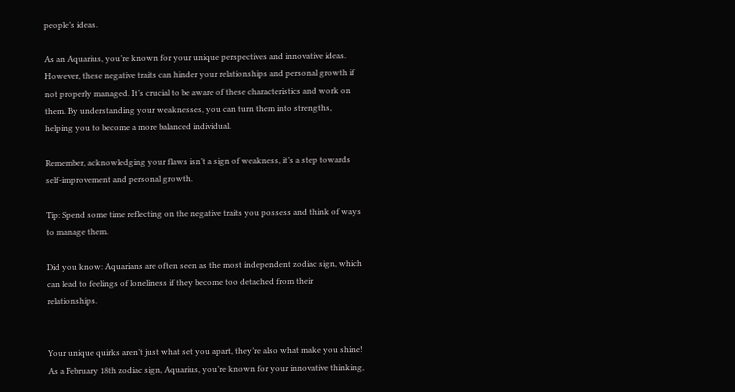people’s ideas.

As an Aquarius, you’re known for your unique perspectives and innovative ideas. However, these negative traits can hinder your relationships and personal growth if not properly managed. It’s crucial to be aware of these characteristics and work on them. By understanding your weaknesses, you can turn them into strengths, helping you to become a more balanced individual.

Remember, acknowledging your flaws isn’t a sign of weakness, it’s a step towards self-improvement and personal growth.

Tip: Spend some time reflecting on the negative traits you possess and think of ways to manage them.

Did you know: Aquarians are often seen as the most independent zodiac sign, which can lead to feelings of loneliness if they become too detached from their relationships.


Your unique quirks aren’t just what set you apart, they’re also what make you shine! As a February 18th zodiac sign, Aquarius, you’re known for your innovative thinking,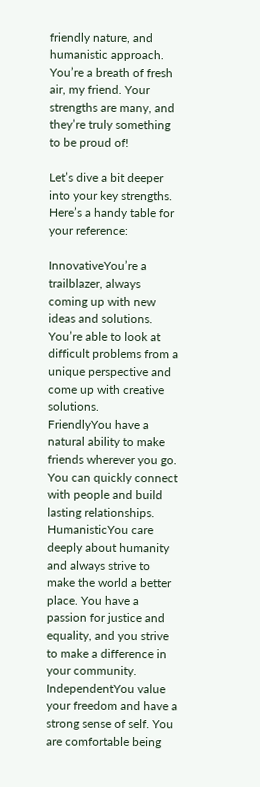friendly nature, and humanistic approach. You’re a breath of fresh air, my friend. Your strengths are many, and they’re truly something to be proud of!

Let’s dive a bit deeper into your key strengths. Here’s a handy table for your reference:

InnovativeYou’re a trailblazer, always coming up with new ideas and solutions. You’re able to look at difficult problems from a unique perspective and come up with creative solutions.
FriendlyYou have a natural ability to make friends wherever you go. You can quickly connect with people and build lasting relationships.
HumanisticYou care deeply about humanity and always strive to make the world a better place. You have a passion for justice and equality, and you strive to make a difference in your community.
IndependentYou value your freedom and have a strong sense of self. You are comfortable being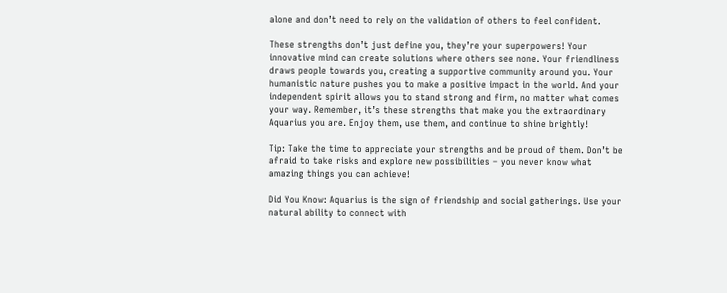alone and don’t need to rely on the validation of others to feel confident.

These strengths don’t just define you, they’re your superpowers! Your innovative mind can create solutions where others see none. Your friendliness draws people towards you, creating a supportive community around you. Your humanistic nature pushes you to make a positive impact in the world. And your independent spirit allows you to stand strong and firm, no matter what comes your way. Remember, it’s these strengths that make you the extraordinary Aquarius you are. Enjoy them, use them, and continue to shine brightly!

Tip: Take the time to appreciate your strengths and be proud of them. Don’t be afraid to take risks and explore new possibilities – you never know what amazing things you can achieve!

Did You Know: Aquarius is the sign of friendship and social gatherings. Use your natural ability to connect with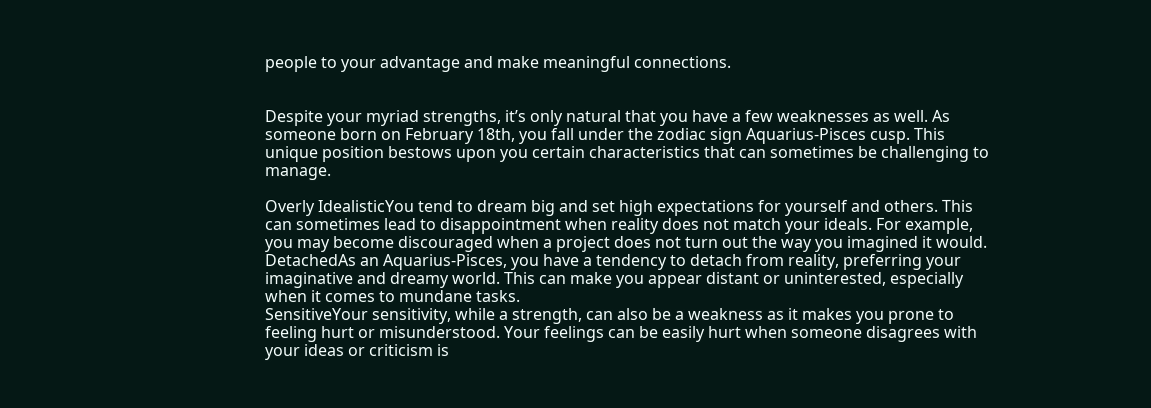people to your advantage and make meaningful connections.


Despite your myriad strengths, it’s only natural that you have a few weaknesses as well. As someone born on February 18th, you fall under the zodiac sign Aquarius-Pisces cusp. This unique position bestows upon you certain characteristics that can sometimes be challenging to manage.

Overly IdealisticYou tend to dream big and set high expectations for yourself and others. This can sometimes lead to disappointment when reality does not match your ideals. For example, you may become discouraged when a project does not turn out the way you imagined it would.
DetachedAs an Aquarius-Pisces, you have a tendency to detach from reality, preferring your imaginative and dreamy world. This can make you appear distant or uninterested, especially when it comes to mundane tasks.
SensitiveYour sensitivity, while a strength, can also be a weakness as it makes you prone to feeling hurt or misunderstood. Your feelings can be easily hurt when someone disagrees with your ideas or criticism is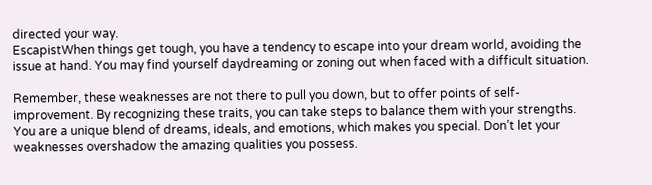directed your way.
EscapistWhen things get tough, you have a tendency to escape into your dream world, avoiding the issue at hand. You may find yourself daydreaming or zoning out when faced with a difficult situation.

Remember, these weaknesses are not there to pull you down, but to offer points of self-improvement. By recognizing these traits, you can take steps to balance them with your strengths. You are a unique blend of dreams, ideals, and emotions, which makes you special. Don’t let your weaknesses overshadow the amazing qualities you possess.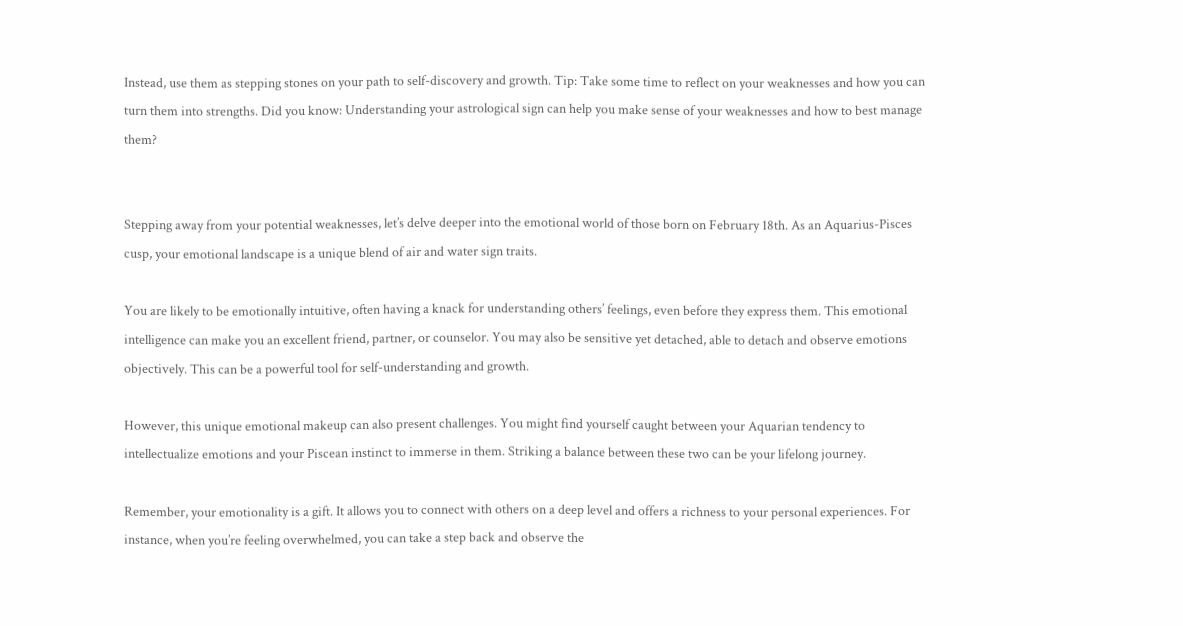Instead, use them as stepping stones on your path to self-discovery and growth. Tip: Take some time to reflect on your weaknesses and how you can turn them into strengths. Did you know: Understanding your astrological sign can help you make sense of your weaknesses and how to best manage them?


Stepping away from your potential weaknesses, let’s delve deeper into the emotional world of those born on February 18th. As an Aquarius-Pisces cusp, your emotional landscape is a unique blend of air and water sign traits.

You are likely to be emotionally intuitive, often having a knack for understanding others’ feelings, even before they express them. This emotional intelligence can make you an excellent friend, partner, or counselor. You may also be sensitive yet detached, able to detach and observe emotions objectively. This can be a powerful tool for self-understanding and growth.

However, this unique emotional makeup can also present challenges. You might find yourself caught between your Aquarian tendency to intellectualize emotions and your Piscean instinct to immerse in them. Striking a balance between these two can be your lifelong journey.

Remember, your emotionality is a gift. It allows you to connect with others on a deep level and offers a richness to your personal experiences. For instance, when you’re feeling overwhelmed, you can take a step back and observe the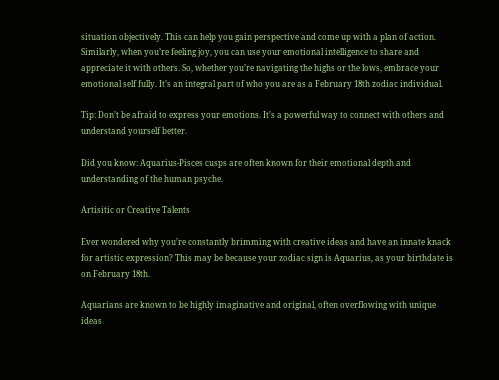situation objectively. This can help you gain perspective and come up with a plan of action. Similarly, when you’re feeling joy, you can use your emotional intelligence to share and appreciate it with others. So, whether you’re navigating the highs or the lows, embrace your emotional self fully. It’s an integral part of who you are as a February 18th zodiac individual.

Tip: Don’t be afraid to express your emotions. It’s a powerful way to connect with others and understand yourself better.

Did you know: Aquarius-Pisces cusps are often known for their emotional depth and understanding of the human psyche.

Artisitic or Creative Talents

Ever wondered why you’re constantly brimming with creative ideas and have an innate knack for artistic expression? This may be because your zodiac sign is Aquarius, as your birthdate is on February 18th.

Aquarians are known to be highly imaginative and original, often overflowing with unique ideas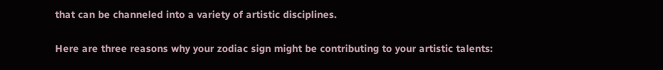that can be channeled into a variety of artistic disciplines.

Here are three reasons why your zodiac sign might be contributing to your artistic talents: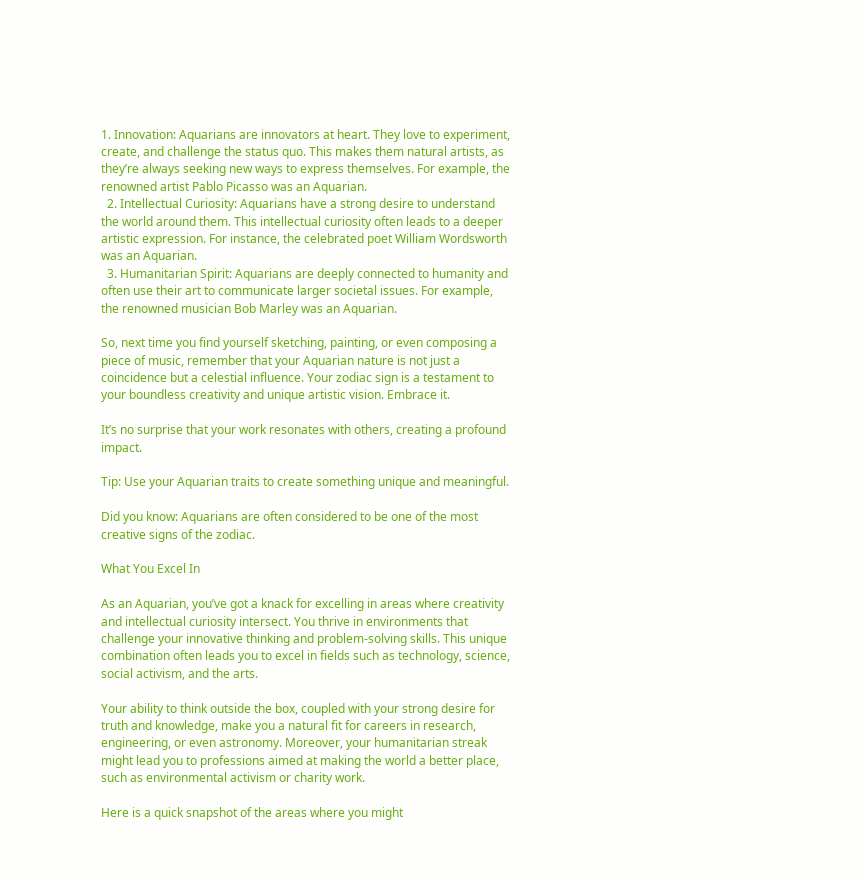1. Innovation: Aquarians are innovators at heart. They love to experiment, create, and challenge the status quo. This makes them natural artists, as they’re always seeking new ways to express themselves. For example, the renowned artist Pablo Picasso was an Aquarian.
  2. Intellectual Curiosity: Aquarians have a strong desire to understand the world around them. This intellectual curiosity often leads to a deeper artistic expression. For instance, the celebrated poet William Wordsworth was an Aquarian.
  3. Humanitarian Spirit: Aquarians are deeply connected to humanity and often use their art to communicate larger societal issues. For example, the renowned musician Bob Marley was an Aquarian.

So, next time you find yourself sketching, painting, or even composing a piece of music, remember that your Aquarian nature is not just a coincidence but a celestial influence. Your zodiac sign is a testament to your boundless creativity and unique artistic vision. Embrace it.

It’s no surprise that your work resonates with others, creating a profound impact.

Tip: Use your Aquarian traits to create something unique and meaningful.

Did you know: Aquarians are often considered to be one of the most creative signs of the zodiac.

What You Excel In

As an Aquarian, you’ve got a knack for excelling in areas where creativity and intellectual curiosity intersect. You thrive in environments that challenge your innovative thinking and problem-solving skills. This unique combination often leads you to excel in fields such as technology, science, social activism, and the arts.

Your ability to think outside the box, coupled with your strong desire for truth and knowledge, make you a natural fit for careers in research, engineering, or even astronomy. Moreover, your humanitarian streak might lead you to professions aimed at making the world a better place, such as environmental activism or charity work.

Here is a quick snapshot of the areas where you might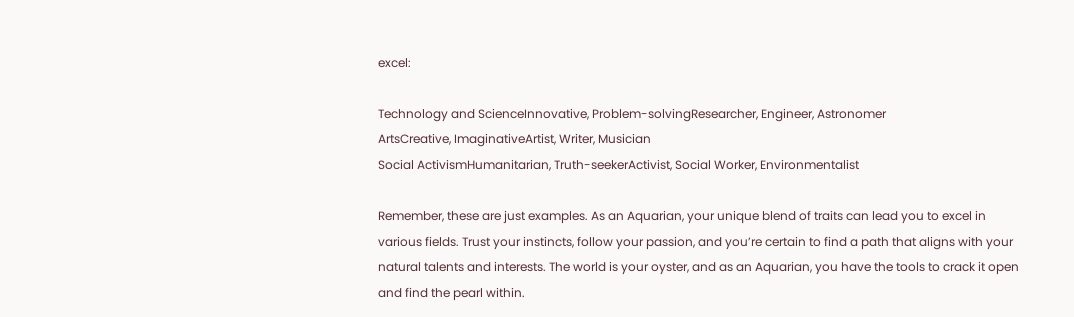excel:

Technology and ScienceInnovative, Problem-solvingResearcher, Engineer, Astronomer
ArtsCreative, ImaginativeArtist, Writer, Musician
Social ActivismHumanitarian, Truth-seekerActivist, Social Worker, Environmentalist

Remember, these are just examples. As an Aquarian, your unique blend of traits can lead you to excel in various fields. Trust your instincts, follow your passion, and you’re certain to find a path that aligns with your natural talents and interests. The world is your oyster, and as an Aquarian, you have the tools to crack it open and find the pearl within.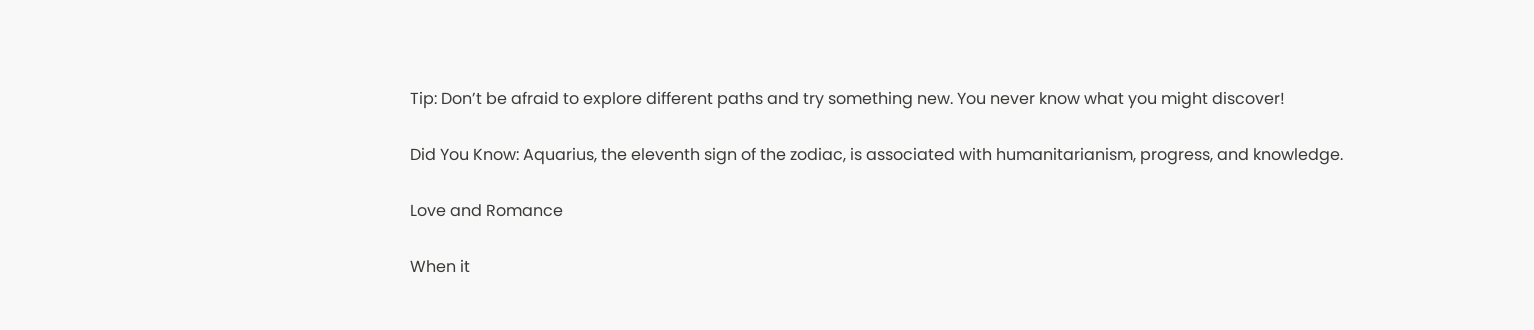Tip: Don’t be afraid to explore different paths and try something new. You never know what you might discover!

Did You Know: Aquarius, the eleventh sign of the zodiac, is associated with humanitarianism, progress, and knowledge.

Love and Romance

When it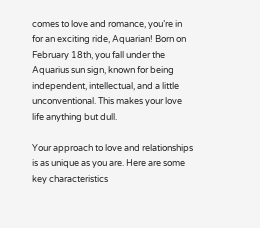comes to love and romance, you’re in for an exciting ride, Aquarian! Born on February 18th, you fall under the Aquarius sun sign, known for being independent, intellectual, and a little unconventional. This makes your love life anything but dull.

Your approach to love and relationships is as unique as you are. Here are some key characteristics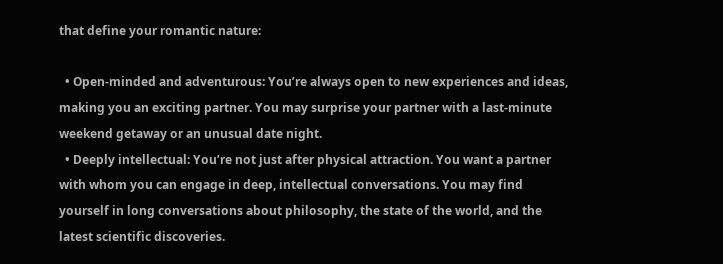that define your romantic nature:

  • Open-minded and adventurous: You’re always open to new experiences and ideas, making you an exciting partner. You may surprise your partner with a last-minute weekend getaway or an unusual date night.
  • Deeply intellectual: You’re not just after physical attraction. You want a partner with whom you can engage in deep, intellectual conversations. You may find yourself in long conversations about philosophy, the state of the world, and the latest scientific discoveries.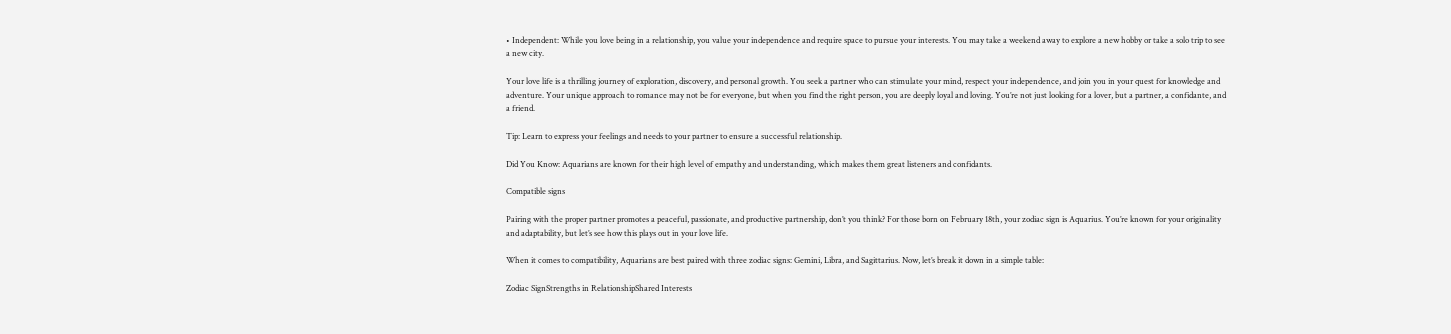• Independent: While you love being in a relationship, you value your independence and require space to pursue your interests. You may take a weekend away to explore a new hobby or take a solo trip to see a new city.

Your love life is a thrilling journey of exploration, discovery, and personal growth. You seek a partner who can stimulate your mind, respect your independence, and join you in your quest for knowledge and adventure. Your unique approach to romance may not be for everyone, but when you find the right person, you are deeply loyal and loving. You’re not just looking for a lover, but a partner, a confidante, and a friend.

Tip: Learn to express your feelings and needs to your partner to ensure a successful relationship.

Did You Know: Aquarians are known for their high level of empathy and understanding, which makes them great listeners and confidants.

Compatible signs

Pairing with the proper partner promotes a peaceful, passionate, and productive partnership, don’t you think? For those born on February 18th, your zodiac sign is Aquarius. You’re known for your originality and adaptability, but let’s see how this plays out in your love life.

When it comes to compatibility, Aquarians are best paired with three zodiac signs: Gemini, Libra, and Sagittarius. Now, let’s break it down in a simple table:

Zodiac SignStrengths in RelationshipShared Interests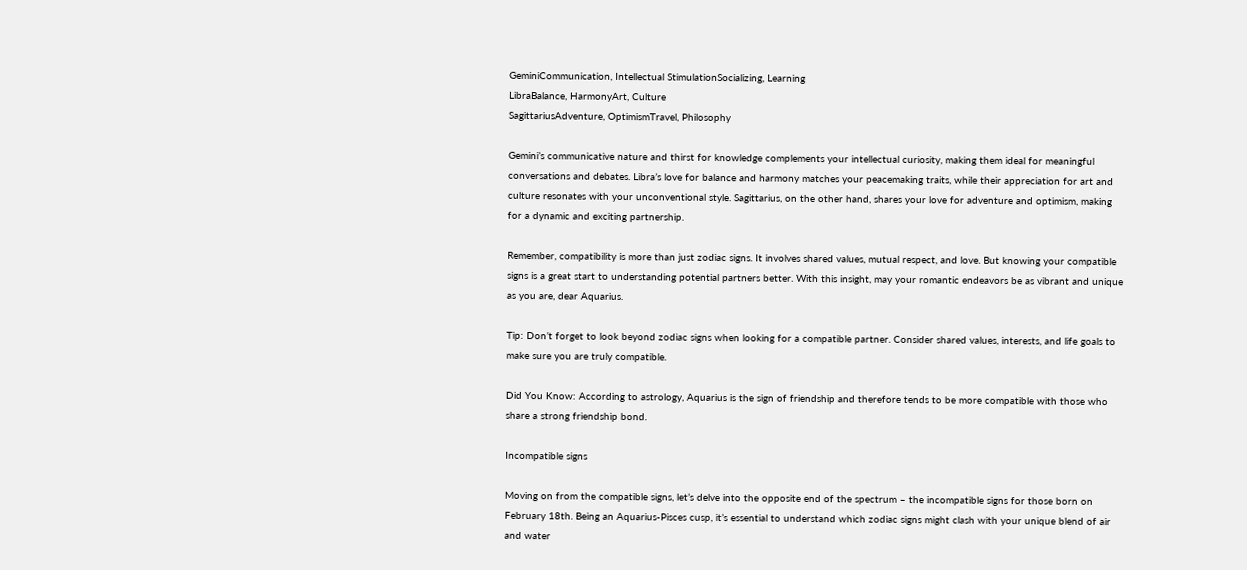GeminiCommunication, Intellectual StimulationSocializing, Learning
LibraBalance, HarmonyArt, Culture
SagittariusAdventure, OptimismTravel, Philosophy

Gemini’s communicative nature and thirst for knowledge complements your intellectual curiosity, making them ideal for meaningful conversations and debates. Libra’s love for balance and harmony matches your peacemaking traits, while their appreciation for art and culture resonates with your unconventional style. Sagittarius, on the other hand, shares your love for adventure and optimism, making for a dynamic and exciting partnership.

Remember, compatibility is more than just zodiac signs. It involves shared values, mutual respect, and love. But knowing your compatible signs is a great start to understanding potential partners better. With this insight, may your romantic endeavors be as vibrant and unique as you are, dear Aquarius.

Tip: Don’t forget to look beyond zodiac signs when looking for a compatible partner. Consider shared values, interests, and life goals to make sure you are truly compatible.

Did You Know: According to astrology, Aquarius is the sign of friendship and therefore tends to be more compatible with those who share a strong friendship bond.

Incompatible signs

Moving on from the compatible signs, let’s delve into the opposite end of the spectrum – the incompatible signs for those born on February 18th. Being an Aquarius-Pisces cusp, it’s essential to understand which zodiac signs might clash with your unique blend of air and water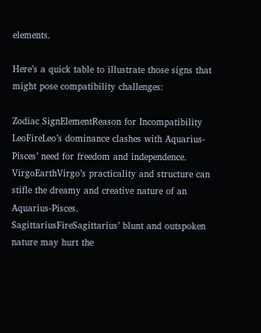elements.

Here’s a quick table to illustrate those signs that might pose compatibility challenges:

Zodiac SignElementReason for Incompatibility
LeoFireLeo’s dominance clashes with Aquarius-Pisces’ need for freedom and independence.
VirgoEarthVirgo’s practicality and structure can stifle the dreamy and creative nature of an Aquarius-Pisces.
SagittariusFireSagittarius’ blunt and outspoken nature may hurt the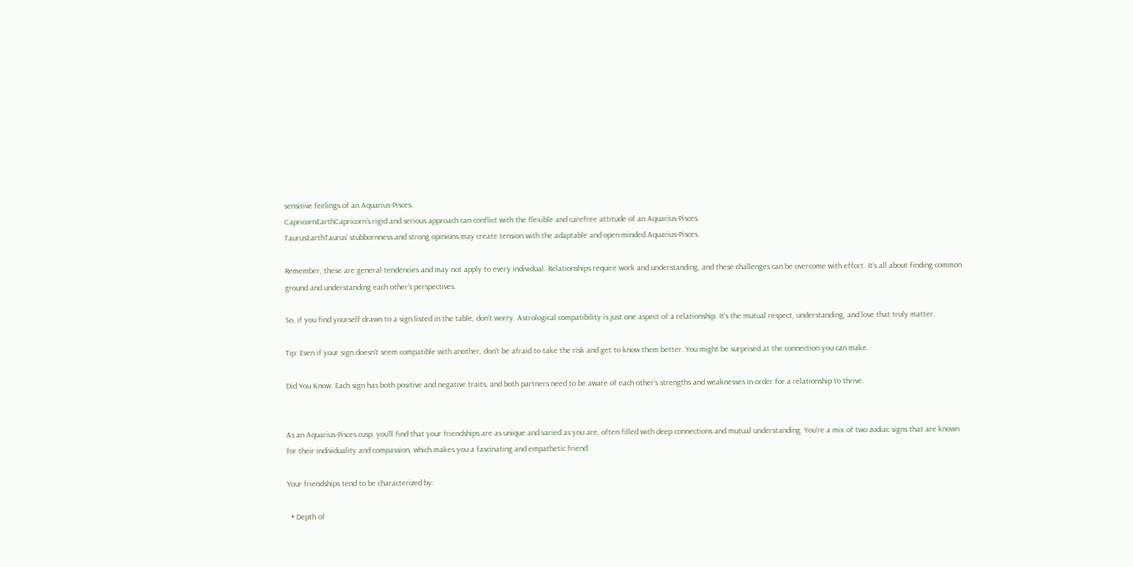sensitive feelings of an Aquarius-Pisces.
CapricornEarthCapricorn’s rigid and serious approach can conflict with the flexible and carefree attitude of an Aquarius-Pisces.
TaurusEarthTaurus’ stubbornness and strong opinions may create tension with the adaptable and open-minded Aquarius-Pisces.

Remember, these are general tendencies and may not apply to every individual. Relationships require work and understanding, and these challenges can be overcome with effort. It’s all about finding common ground and understanding each other’s perspectives.

So, if you find yourself drawn to a sign listed in the table, don’t worry. Astrological compatibility is just one aspect of a relationship. It’s the mutual respect, understanding, and love that truly matter.

Tip: Even if your sign doesn’t seem compatible with another, don’t be afraid to take the risk and get to know them better. You might be surprised at the connection you can make.

Did You Know: Each sign has both positive and negative traits, and both partners need to be aware of each other’s strengths and weaknesses in order for a relationship to thrive.


As an Aquarius-Pisces cusp, you’ll find that your friendships are as unique and varied as you are, often filled with deep connections and mutual understanding. You’re a mix of two zodiac signs that are known for their individuality and compassion, which makes you a fascinating and empathetic friend.

Your friendships tend to be characterized by:

  • Depth of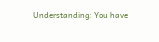Understanding: You have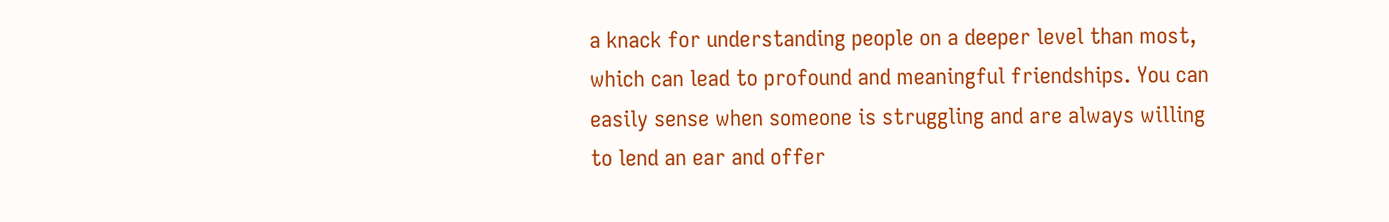a knack for understanding people on a deeper level than most, which can lead to profound and meaningful friendships. You can easily sense when someone is struggling and are always willing to lend an ear and offer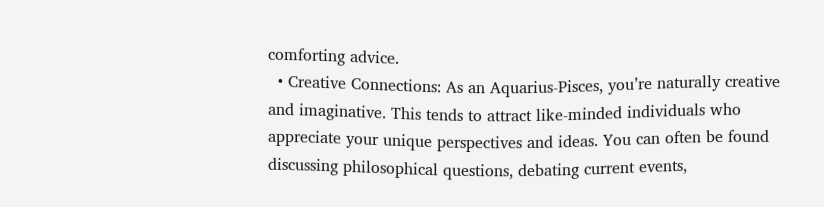comforting advice.
  • Creative Connections: As an Aquarius-Pisces, you’re naturally creative and imaginative. This tends to attract like-minded individuals who appreciate your unique perspectives and ideas. You can often be found discussing philosophical questions, debating current events,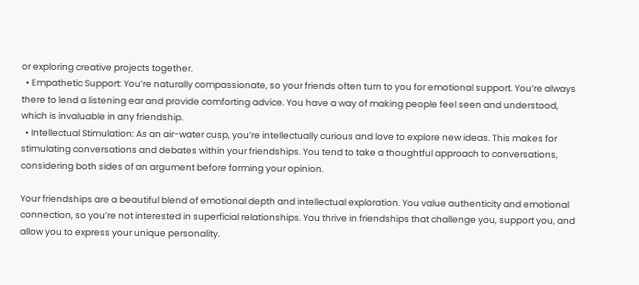or exploring creative projects together.
  • Empathetic Support: You’re naturally compassionate, so your friends often turn to you for emotional support. You’re always there to lend a listening ear and provide comforting advice. You have a way of making people feel seen and understood, which is invaluable in any friendship.
  • Intellectual Stimulation: As an air-water cusp, you’re intellectually curious and love to explore new ideas. This makes for stimulating conversations and debates within your friendships. You tend to take a thoughtful approach to conversations, considering both sides of an argument before forming your opinion.

Your friendships are a beautiful blend of emotional depth and intellectual exploration. You value authenticity and emotional connection, so you’re not interested in superficial relationships. You thrive in friendships that challenge you, support you, and allow you to express your unique personality.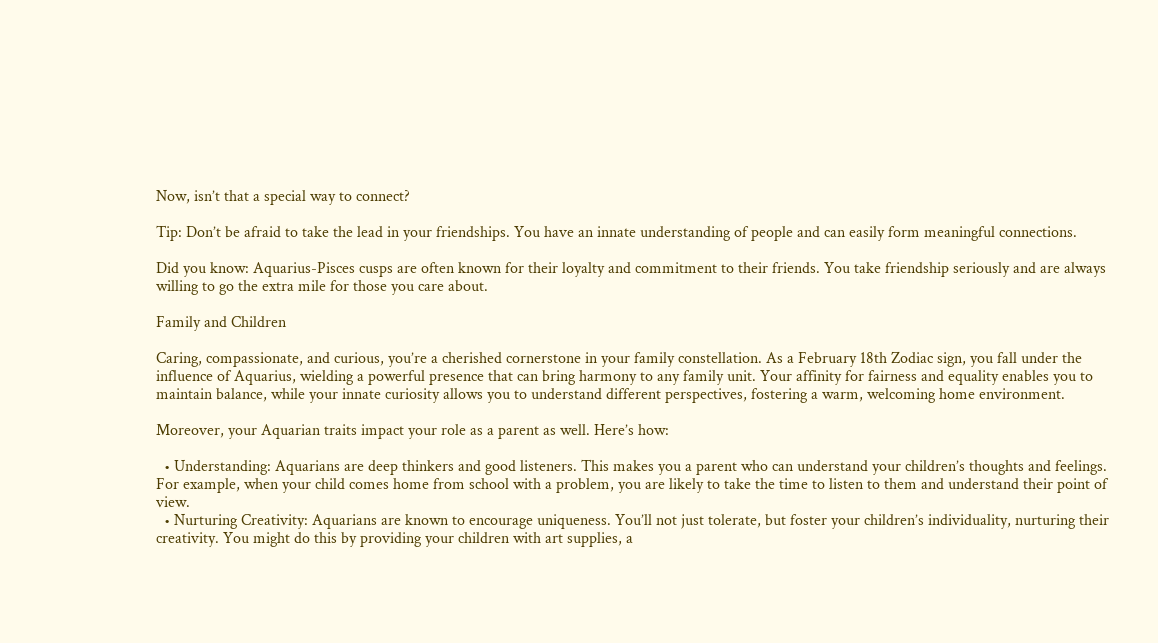Now, isn’t that a special way to connect?

Tip: Don’t be afraid to take the lead in your friendships. You have an innate understanding of people and can easily form meaningful connections.

Did you know: Aquarius-Pisces cusps are often known for their loyalty and commitment to their friends. You take friendship seriously and are always willing to go the extra mile for those you care about.

Family and Children

Caring, compassionate, and curious, you’re a cherished cornerstone in your family constellation. As a February 18th Zodiac sign, you fall under the influence of Aquarius, wielding a powerful presence that can bring harmony to any family unit. Your affinity for fairness and equality enables you to maintain balance, while your innate curiosity allows you to understand different perspectives, fostering a warm, welcoming home environment.

Moreover, your Aquarian traits impact your role as a parent as well. Here’s how:

  • Understanding: Aquarians are deep thinkers and good listeners. This makes you a parent who can understand your children’s thoughts and feelings. For example, when your child comes home from school with a problem, you are likely to take the time to listen to them and understand their point of view.
  • Nurturing Creativity: Aquarians are known to encourage uniqueness. You’ll not just tolerate, but foster your children’s individuality, nurturing their creativity. You might do this by providing your children with art supplies, a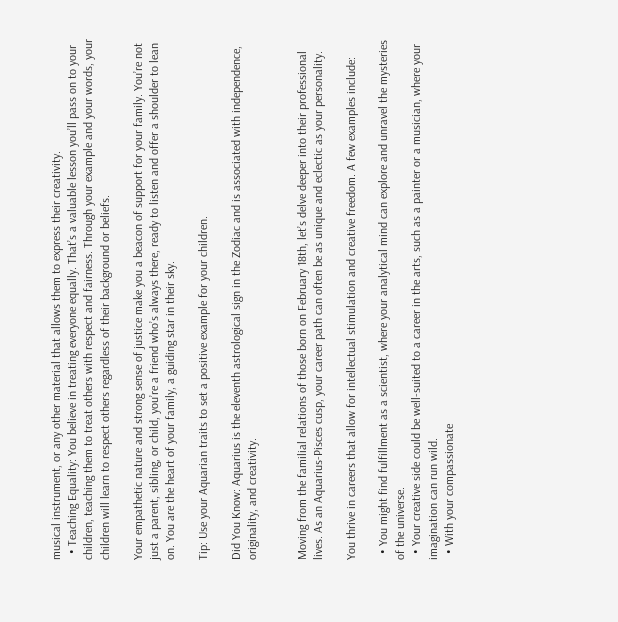musical instrument, or any other material that allows them to express their creativity.
  • Teaching Equality: You believe in treating everyone equally. That’s a valuable lesson you’ll pass on to your children, teaching them to treat others with respect and fairness. Through your example and your words, your children will learn to respect others regardless of their background or beliefs.

Your empathetic nature and strong sense of justice make you a beacon of support for your family. You’re not just a parent, sibling, or child, you’re a friend who’s always there, ready to listen and offer a shoulder to lean on. You are the heart of your family, a guiding star in their sky.

Tip: Use your Aquarian traits to set a positive example for your children.

Did You Know: Aquarius is the eleventh astrological sign in the Zodiac and is associated with independence, originality, and creativity.


Moving from the familial relations of those born on February 18th, let’s delve deeper into their professional lives. As an Aquarius-Pisces cusp, your career path can often be as unique and eclectic as your personality.

You thrive in careers that allow for intellectual stimulation and creative freedom. A few examples include:

  • You might find fulfillment as a scientist, where your analytical mind can explore and unravel the mysteries of the universe.
  • Your creative side could be well-suited to a career in the arts, such as a painter or a musician, where your imagination can run wild.
  • With your compassionate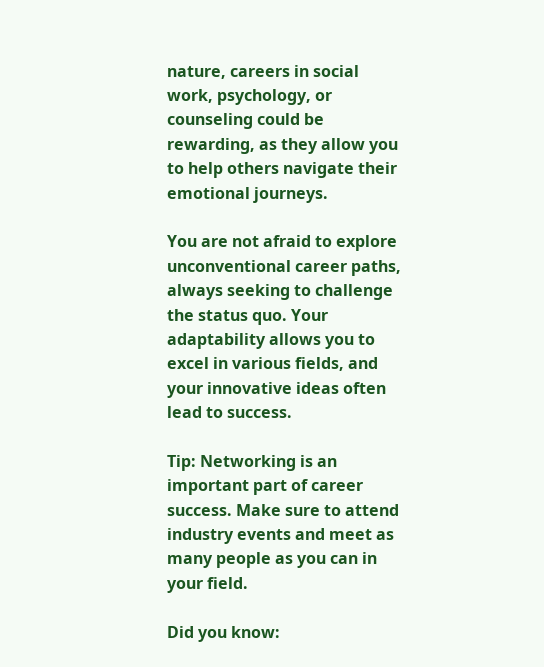nature, careers in social work, psychology, or counseling could be rewarding, as they allow you to help others navigate their emotional journeys.

You are not afraid to explore unconventional career paths, always seeking to challenge the status quo. Your adaptability allows you to excel in various fields, and your innovative ideas often lead to success.

Tip: Networking is an important part of career success. Make sure to attend industry events and meet as many people as you can in your field.

Did you know: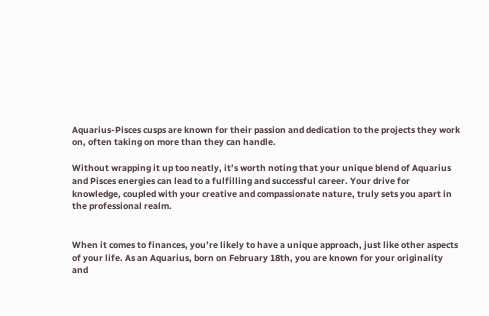Aquarius-Pisces cusps are known for their passion and dedication to the projects they work on, often taking on more than they can handle.

Without wrapping it up too neatly, it’s worth noting that your unique blend of Aquarius and Pisces energies can lead to a fulfilling and successful career. Your drive for knowledge, coupled with your creative and compassionate nature, truly sets you apart in the professional realm.


When it comes to finances, you’re likely to have a unique approach, just like other aspects of your life. As an Aquarius, born on February 18th, you are known for your originality and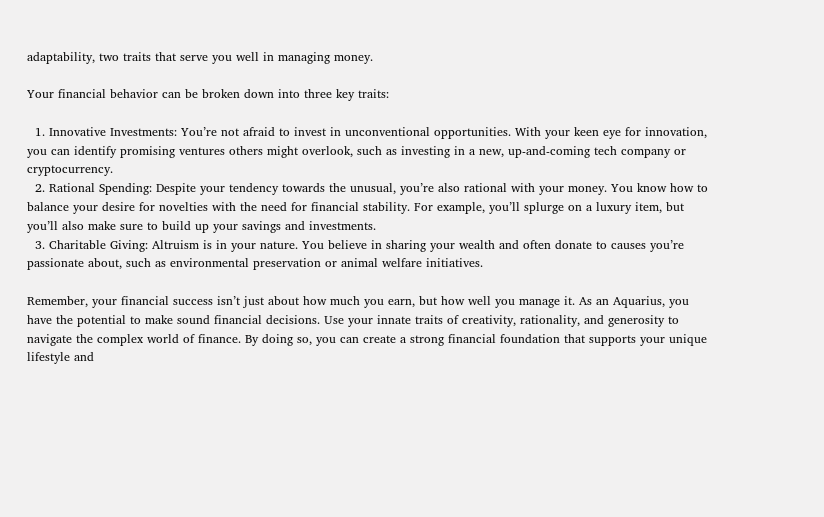adaptability, two traits that serve you well in managing money.

Your financial behavior can be broken down into three key traits:

  1. Innovative Investments: You’re not afraid to invest in unconventional opportunities. With your keen eye for innovation, you can identify promising ventures others might overlook, such as investing in a new, up-and-coming tech company or cryptocurrency.
  2. Rational Spending: Despite your tendency towards the unusual, you’re also rational with your money. You know how to balance your desire for novelties with the need for financial stability. For example, you’ll splurge on a luxury item, but you’ll also make sure to build up your savings and investments.
  3. Charitable Giving: Altruism is in your nature. You believe in sharing your wealth and often donate to causes you’re passionate about, such as environmental preservation or animal welfare initiatives.

Remember, your financial success isn’t just about how much you earn, but how well you manage it. As an Aquarius, you have the potential to make sound financial decisions. Use your innate traits of creativity, rationality, and generosity to navigate the complex world of finance. By doing so, you can create a strong financial foundation that supports your unique lifestyle and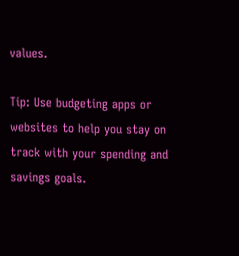values.

Tip: Use budgeting apps or websites to help you stay on track with your spending and savings goals.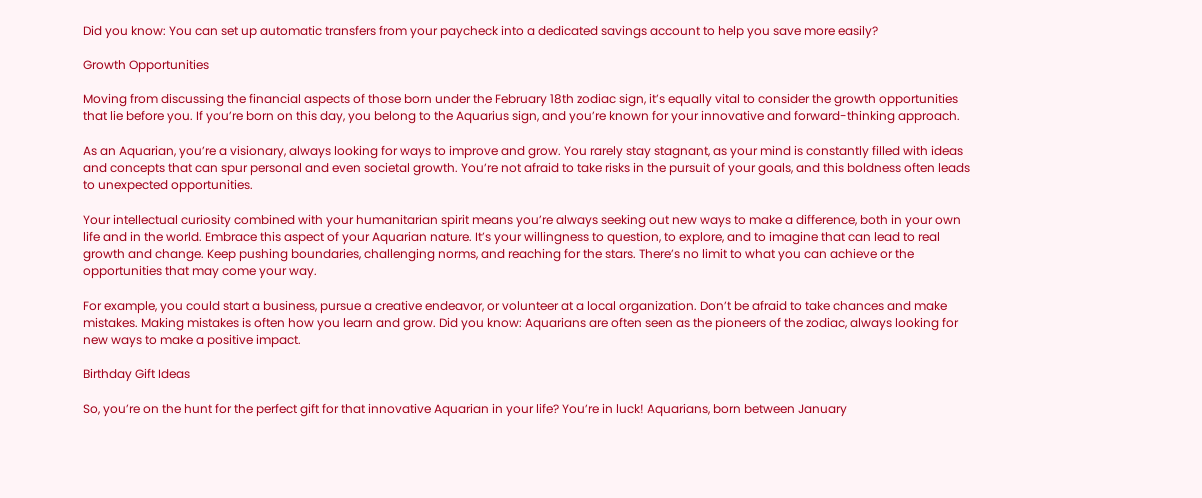Did you know: You can set up automatic transfers from your paycheck into a dedicated savings account to help you save more easily?

Growth Opportunities

Moving from discussing the financial aspects of those born under the February 18th zodiac sign, it’s equally vital to consider the growth opportunities that lie before you. If you’re born on this day, you belong to the Aquarius sign, and you’re known for your innovative and forward-thinking approach.

As an Aquarian, you’re a visionary, always looking for ways to improve and grow. You rarely stay stagnant, as your mind is constantly filled with ideas and concepts that can spur personal and even societal growth. You’re not afraid to take risks in the pursuit of your goals, and this boldness often leads to unexpected opportunities.

Your intellectual curiosity combined with your humanitarian spirit means you’re always seeking out new ways to make a difference, both in your own life and in the world. Embrace this aspect of your Aquarian nature. It’s your willingness to question, to explore, and to imagine that can lead to real growth and change. Keep pushing boundaries, challenging norms, and reaching for the stars. There’s no limit to what you can achieve or the opportunities that may come your way.

For example, you could start a business, pursue a creative endeavor, or volunteer at a local organization. Don’t be afraid to take chances and make mistakes. Making mistakes is often how you learn and grow. Did you know: Aquarians are often seen as the pioneers of the zodiac, always looking for new ways to make a positive impact.

Birthday Gift Ideas

So, you’re on the hunt for the perfect gift for that innovative Aquarian in your life? You’re in luck! Aquarians, born between January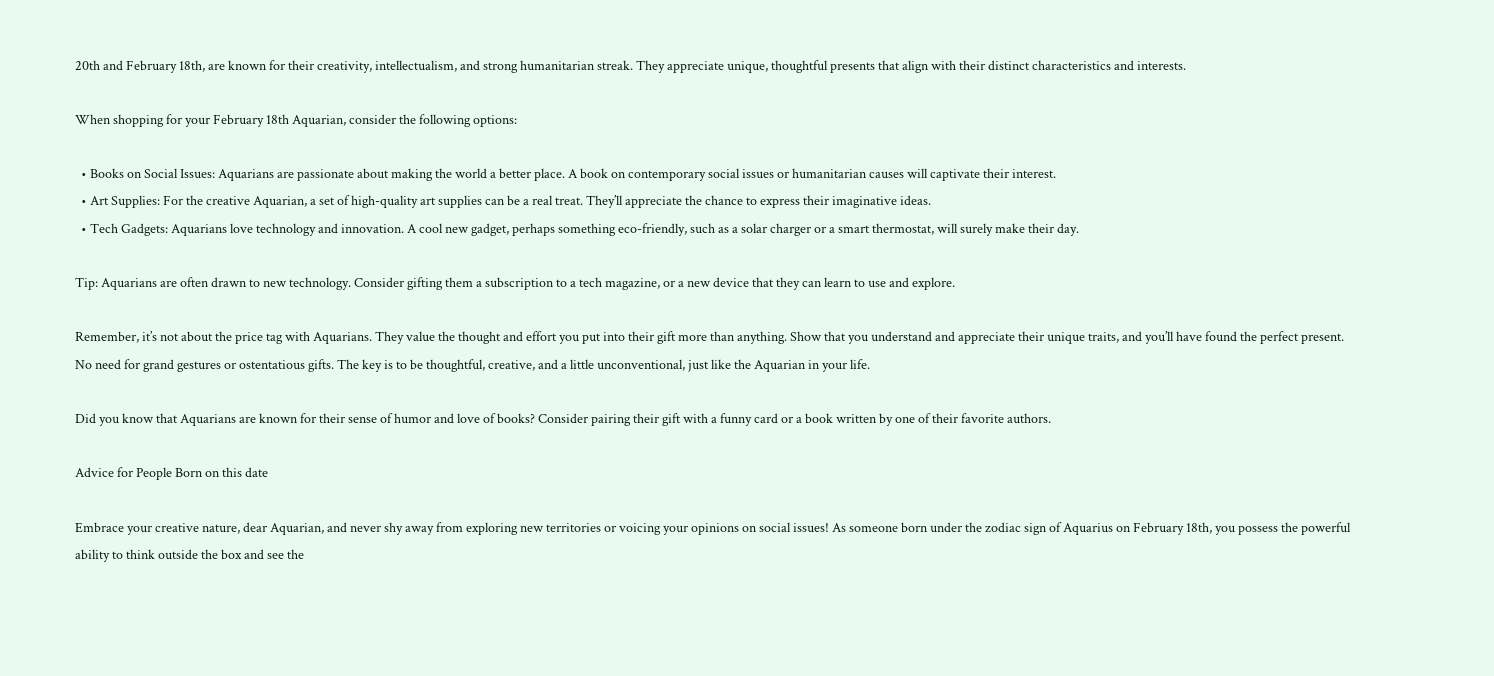20th and February 18th, are known for their creativity, intellectualism, and strong humanitarian streak. They appreciate unique, thoughtful presents that align with their distinct characteristics and interests.

When shopping for your February 18th Aquarian, consider the following options:

  • Books on Social Issues: Aquarians are passionate about making the world a better place. A book on contemporary social issues or humanitarian causes will captivate their interest.
  • Art Supplies: For the creative Aquarian, a set of high-quality art supplies can be a real treat. They’ll appreciate the chance to express their imaginative ideas.
  • Tech Gadgets: Aquarians love technology and innovation. A cool new gadget, perhaps something eco-friendly, such as a solar charger or a smart thermostat, will surely make their day.

Tip: Aquarians are often drawn to new technology. Consider gifting them a subscription to a tech magazine, or a new device that they can learn to use and explore.

Remember, it’s not about the price tag with Aquarians. They value the thought and effort you put into their gift more than anything. Show that you understand and appreciate their unique traits, and you’ll have found the perfect present. No need for grand gestures or ostentatious gifts. The key is to be thoughtful, creative, and a little unconventional, just like the Aquarian in your life.

Did you know that Aquarians are known for their sense of humor and love of books? Consider pairing their gift with a funny card or a book written by one of their favorite authors.

Advice for People Born on this date

Embrace your creative nature, dear Aquarian, and never shy away from exploring new territories or voicing your opinions on social issues! As someone born under the zodiac sign of Aquarius on February 18th, you possess the powerful ability to think outside the box and see the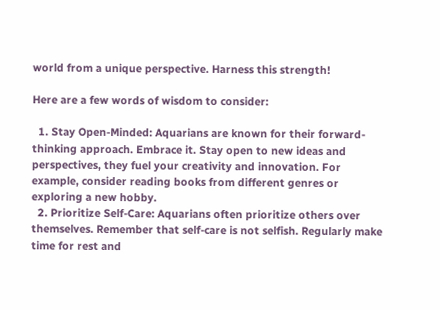world from a unique perspective. Harness this strength!

Here are a few words of wisdom to consider:

  1. Stay Open-Minded: Aquarians are known for their forward-thinking approach. Embrace it. Stay open to new ideas and perspectives, they fuel your creativity and innovation. For example, consider reading books from different genres or exploring a new hobby.
  2. Prioritize Self-Care: Aquarians often prioritize others over themselves. Remember that self-care is not selfish. Regularly make time for rest and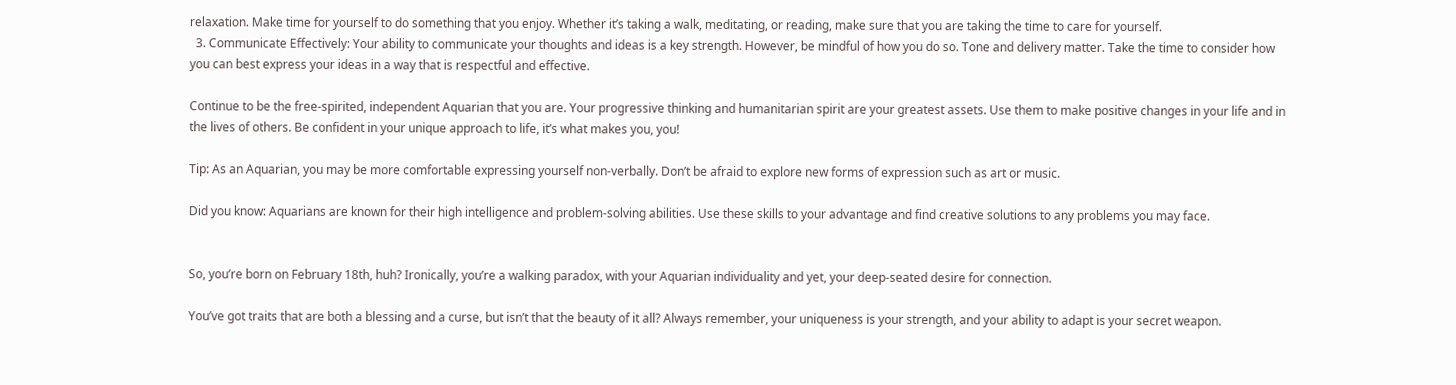relaxation. Make time for yourself to do something that you enjoy. Whether it’s taking a walk, meditating, or reading, make sure that you are taking the time to care for yourself.
  3. Communicate Effectively: Your ability to communicate your thoughts and ideas is a key strength. However, be mindful of how you do so. Tone and delivery matter. Take the time to consider how you can best express your ideas in a way that is respectful and effective.

Continue to be the free-spirited, independent Aquarian that you are. Your progressive thinking and humanitarian spirit are your greatest assets. Use them to make positive changes in your life and in the lives of others. Be confident in your unique approach to life, it’s what makes you, you!

Tip: As an Aquarian, you may be more comfortable expressing yourself non-verbally. Don’t be afraid to explore new forms of expression such as art or music.

Did you know: Aquarians are known for their high intelligence and problem-solving abilities. Use these skills to your advantage and find creative solutions to any problems you may face.


So, you’re born on February 18th, huh? Ironically, you’re a walking paradox, with your Aquarian individuality and yet, your deep-seated desire for connection.

You’ve got traits that are both a blessing and a curse, but isn’t that the beauty of it all? Always remember, your uniqueness is your strength, and your ability to adapt is your secret weapon.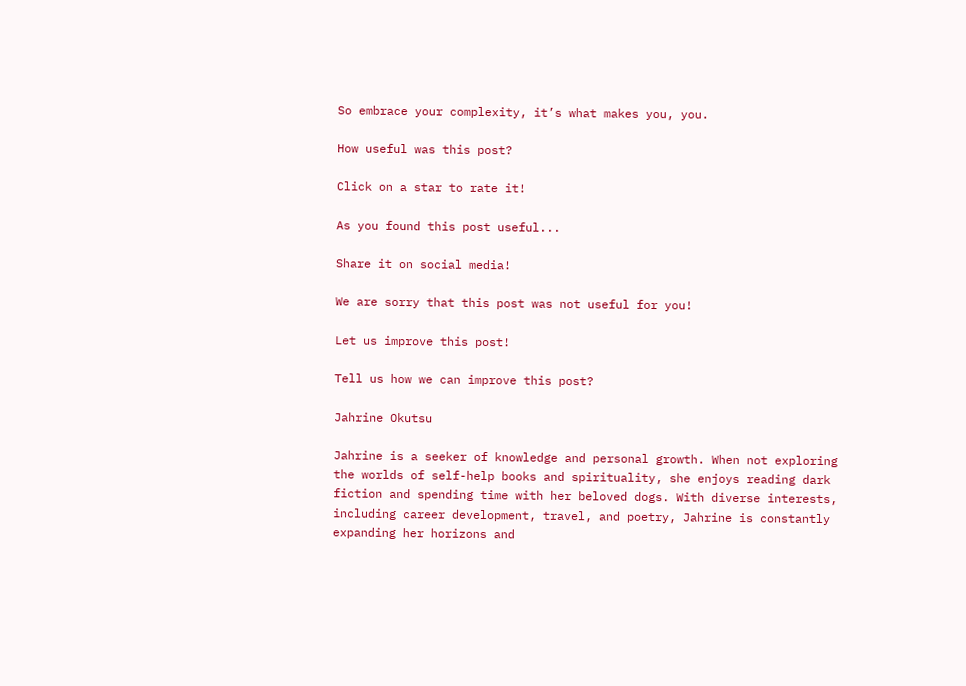So embrace your complexity, it’s what makes you, you.

How useful was this post?

Click on a star to rate it!

As you found this post useful...

Share it on social media!

We are sorry that this post was not useful for you!

Let us improve this post!

Tell us how we can improve this post?

Jahrine Okutsu

Jahrine is a seeker of knowledge and personal growth. When not exploring the worlds of self-help books and spirituality, she enjoys reading dark fiction and spending time with her beloved dogs. With diverse interests, including career development, travel, and poetry, Jahrine is constantly expanding her horizons and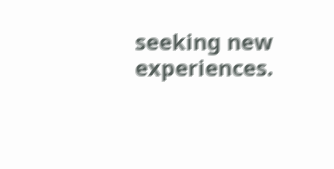seeking new experiences.